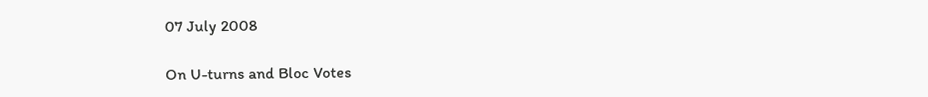07 July 2008

On U-turns and Bloc Votes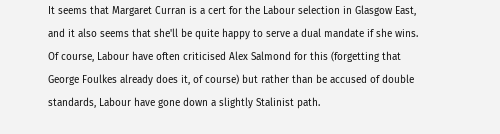It seems that Margaret Curran is a cert for the Labour selection in Glasgow East, and it also seems that she'll be quite happy to serve a dual mandate if she wins. Of course, Labour have often criticised Alex Salmond for this (forgetting that George Foulkes already does it, of course) but rather than be accused of double standards, Labour have gone down a slightly Stalinist path.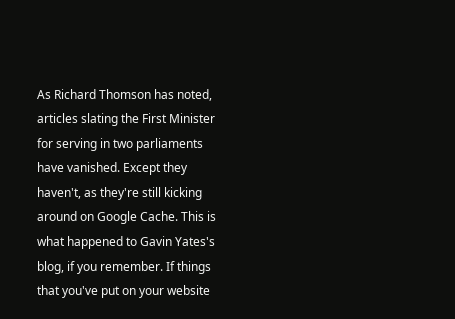As Richard Thomson has noted, articles slating the First Minister for serving in two parliaments have vanished. Except they haven't, as they're still kicking around on Google Cache. This is what happened to Gavin Yates's blog, if you remember. If things that you've put on your website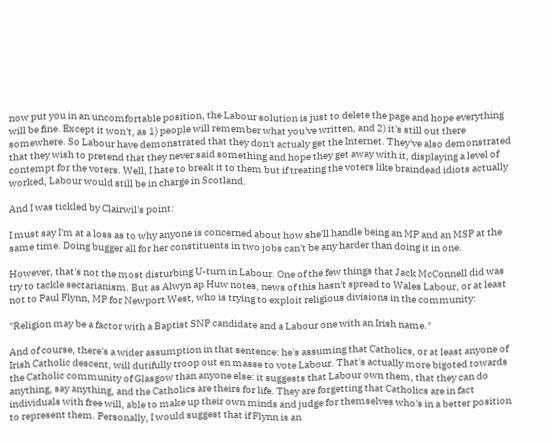now put you in an uncomfortable position, the Labour solution is just to delete the page and hope everything will be fine. Except it won't, as 1) people will remember what you've written, and 2) it's still out there somewhere. So Labour have demonstrated that they don't actualy get the Internet. They've also demonstrated that they wish to pretend that they never said something and hope they get away with it, displaying a level of contempt for the voters. Well, I hate to break it to them but if treating the voters like braindead idiots actually worked, Labour would still be in charge in Scotland.

And I was tickled by Clairwil's point:

I must say I'm at a loss as to why anyone is concerned about how she'll handle being an MP and an MSP at the same time. Doing bugger all for her constituents in two jobs can't be any harder than doing it in one.

However, that's not the most disturbing U-turn in Labour. One of the few things that Jack McConnell did was try to tackle sectarianism. But as Alwyn ap Huw notes, news of this hasn't spread to Wales Labour, or at least not to Paul Flynn, MP for Newport West, who is trying to exploit religious divisions in the community:

"Religion may be a factor with a Baptist SNP candidate and a Labour one with an Irish name."

And of course, there's a wider assumption in that sentence: he's assuming that Catholics, or at least anyone of Irish Catholic descent, will dutifully troop out en masse to vote Labour. That's actually more bigoted towards the Catholic community of Glasgow than anyone else: it suggests that Labour own them, that they can do anything, say anything, and the Catholics are theirs for life. They are forgetting that Catholics are in fact individuals with free will, able to make up their own minds and judge for themselves who's in a better position to represent them. Personally, I would suggest that if Flynn is an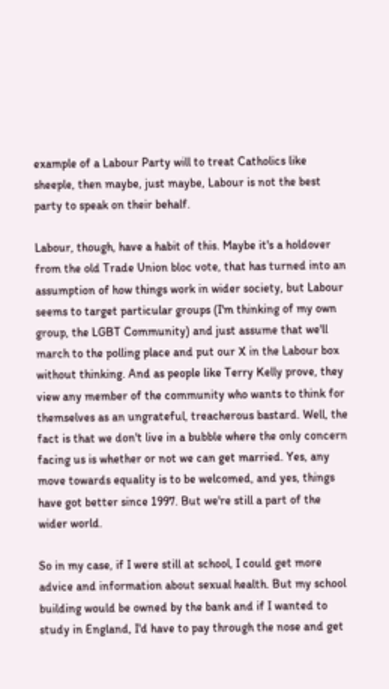example of a Labour Party will to treat Catholics like sheeple, then maybe, just maybe, Labour is not the best party to speak on their behalf.

Labour, though, have a habit of this. Maybe it's a holdover from the old Trade Union bloc vote, that has turned into an assumption of how things work in wider society, but Labour seems to target particular groups (I'm thinking of my own group, the LGBT Community) and just assume that we'll march to the polling place and put our X in the Labour box without thinking. And as people like Terry Kelly prove, they view any member of the community who wants to think for themselves as an ungrateful, treacherous bastard. Well, the fact is that we don't live in a bubble where the only concern facing us is whether or not we can get married. Yes, any move towards equality is to be welcomed, and yes, things have got better since 1997. But we're still a part of the wider world.

So in my case, if I were still at school, I could get more advice and information about sexual health. But my school building would be owned by the bank and if I wanted to study in England, I'd have to pay through the nose and get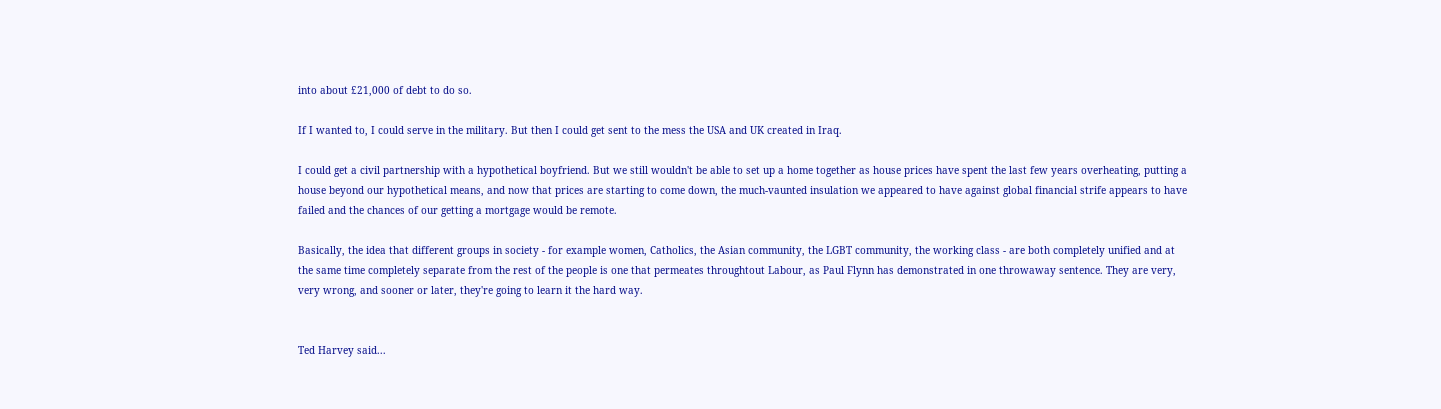into about £21,000 of debt to do so.

If I wanted to, I could serve in the military. But then I could get sent to the mess the USA and UK created in Iraq.

I could get a civil partnership with a hypothetical boyfriend. But we still wouldn't be able to set up a home together as house prices have spent the last few years overheating, putting a house beyond our hypothetical means, and now that prices are starting to come down, the much-vaunted insulation we appeared to have against global financial strife appears to have failed and the chances of our getting a mortgage would be remote.

Basically, the idea that different groups in society - for example women, Catholics, the Asian community, the LGBT community, the working class - are both completely unified and at the same time completely separate from the rest of the people is one that permeates throughtout Labour, as Paul Flynn has demonstrated in one throwaway sentence. They are very, very wrong, and sooner or later, they're going to learn it the hard way.


Ted Harvey said...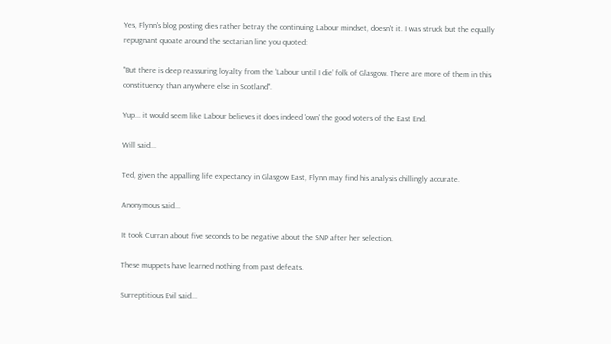Yes, Flynn's blog posting dies rather betray the continuing Labour mindset, doesn't it. I was struck but the equally repugnant quoate around the sectarian line you quoted:

"But there is deep reassuring loyalty from the ‘Labour until I die’ folk of Glasgow. There are more of them in this constituency than anywhere else in Scotland".

Yup... it would seem like Labour believes it does indeed 'own' the good voters of the East End.

Will said...

Ted, given the appalling life expectancy in Glasgow East, Flynn may find his analysis chillingly accurate.

Anonymous said...

It took Curran about five seconds to be negative about the SNP after her selection.

These muppets have learned nothing from past defeats.

Surreptitious Evil said...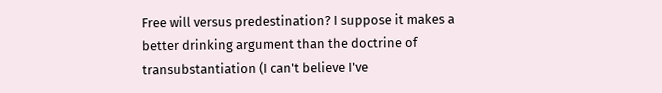Free will versus predestination? I suppose it makes a better drinking argument than the doctrine of transubstantiation (I can't believe I've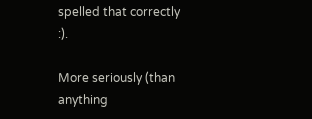spelled that correctly :).

More seriously (than anything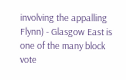involving the appalling Flynn) - Glasgow East is one of the many block vote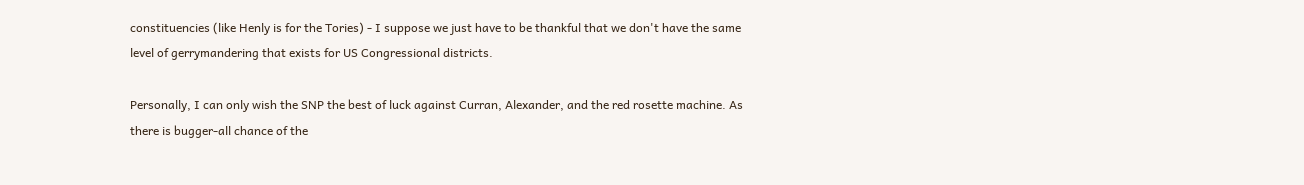constituencies (like Henly is for the Tories) - I suppose we just have to be thankful that we don't have the same level of gerrymandering that exists for US Congressional districts.

Personally, I can only wish the SNP the best of luck against Curran, Alexander, and the red rosette machine. As there is bugger-all chance of the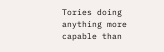Tories doing anything more capable than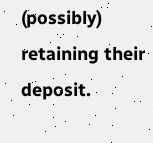(possibly) retaining their deposit.